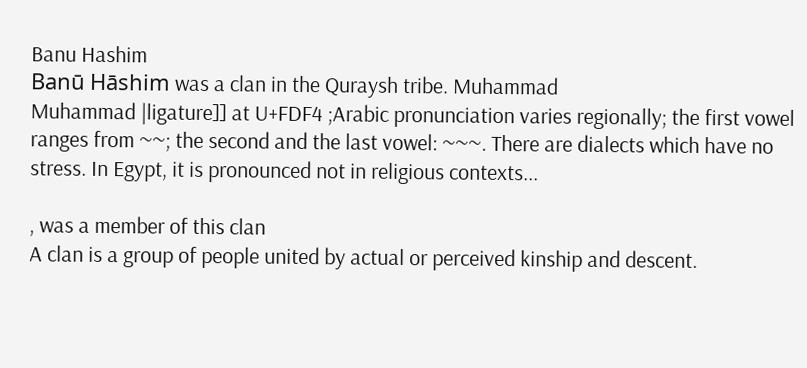Banu Hashim
Banū Hāshim was a clan in the Quraysh tribe. Muhammad
Muhammad |ligature]] at U+FDF4 ;Arabic pronunciation varies regionally; the first vowel ranges from ~~; the second and the last vowel: ~~~. There are dialects which have no stress. In Egypt, it is pronounced not in religious contexts...

, was a member of this clan
A clan is a group of people united by actual or perceived kinship and descent.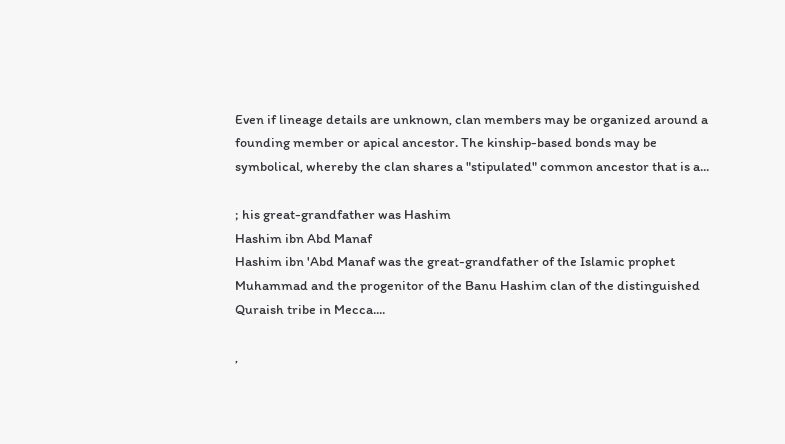Even if lineage details are unknown, clan members may be organized around a founding member or apical ancestor. The kinship-based bonds may be symbolical, whereby the clan shares a "stipulated" common ancestor that is a...

; his great-grandfather was Hashim
Hashim ibn Abd Manaf
Hashim ibn 'Abd Manaf was the great-grandfather of the Islamic prophet Muhammad and the progenitor of the Banu Hashim clan of the distinguished Quraish tribe in Mecca....

,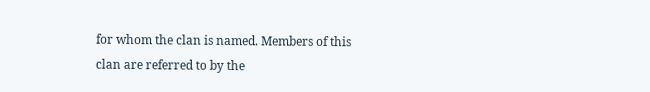for whom the clan is named. Members of this clan are referred to by the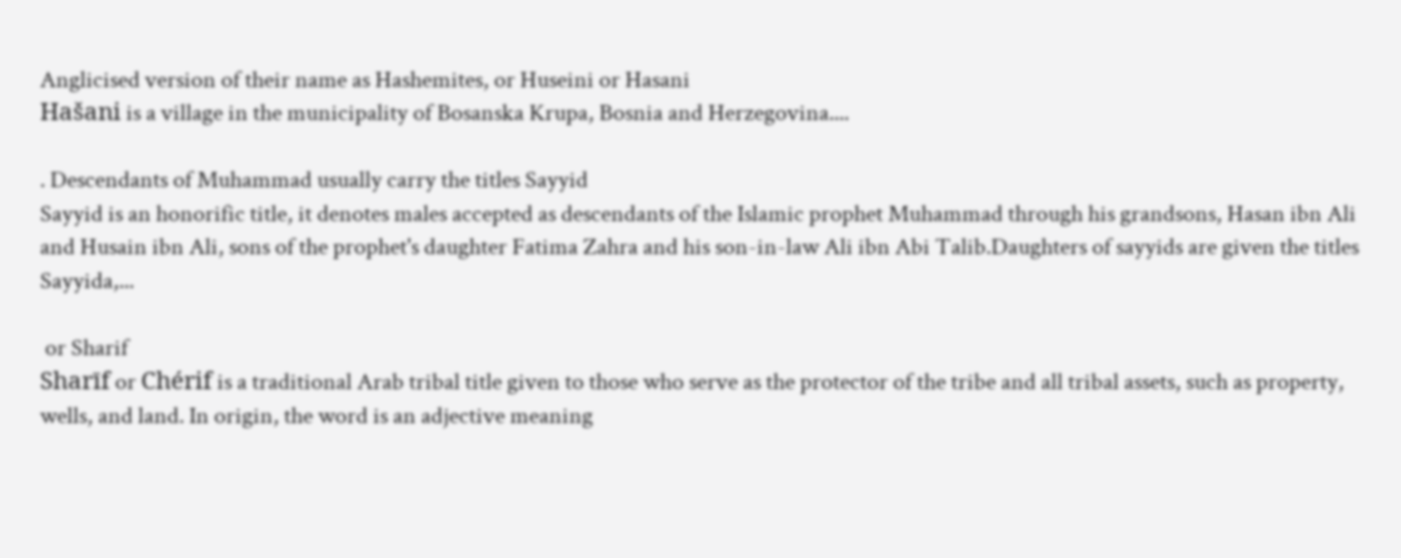Anglicised version of their name as Hashemites, or Huseini or Hasani
Hašani is a village in the municipality of Bosanska Krupa, Bosnia and Herzegovina....

. Descendants of Muhammad usually carry the titles Sayyid
Sayyid is an honorific title, it denotes males accepted as descendants of the Islamic prophet Muhammad through his grandsons, Hasan ibn Ali and Husain ibn Ali, sons of the prophet's daughter Fatima Zahra and his son-in-law Ali ibn Abi Talib.Daughters of sayyids are given the titles Sayyida,...

 or Sharif
Sharīf or Chérif is a traditional Arab tribal title given to those who serve as the protector of the tribe and all tribal assets, such as property, wells, and land. In origin, the word is an adjective meaning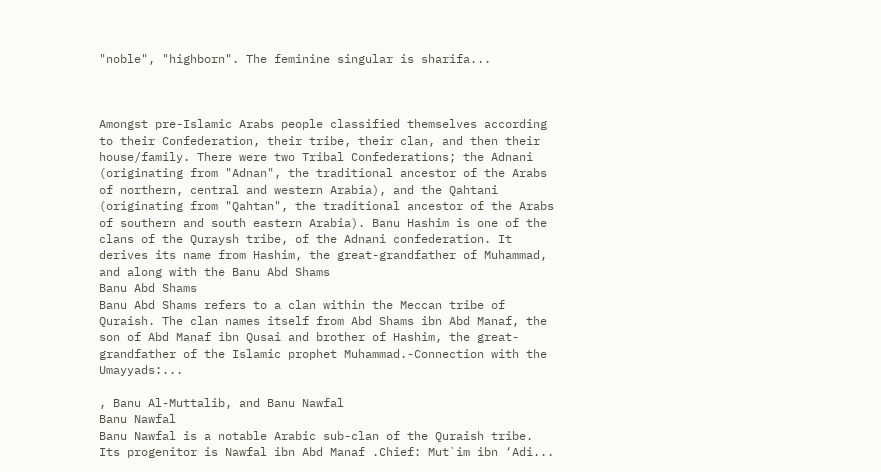"noble", "highborn". The feminine singular is sharifa...



Amongst pre-Islamic Arabs people classified themselves according to their Confederation, their tribe, their clan, and then their house/family. There were two Tribal Confederations; the Adnani (originating from "Adnan", the traditional ancestor of the Arabs of northern, central and western Arabia), and the Qahtani (originating from "Qahtan", the traditional ancestor of the Arabs of southern and south eastern Arabia). Banu Hashim is one of the clans of the Quraysh tribe, of the Adnani confederation. It derives its name from Hashim, the great-grandfather of Muhammad, and along with the Banu Abd Shams
Banu Abd Shams
Banu Abd Shams refers to a clan within the Meccan tribe of Quraish. The clan names itself from Abd Shams ibn Abd Manaf, the son of Abd Manaf ibn Qusai and brother of Hashim, the great-grandfather of the Islamic prophet Muhammad.-Connection with the Umayyads:...

, Banu Al-Muttalib, and Banu Nawfal
Banu Nawfal
Banu Nawfal is a notable Arabic sub-clan of the Quraish tribe. Its progenitor is Nawfal ibn Abd Manaf .Chief: Mut`im ibn ‘Adi...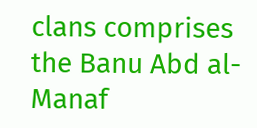clans comprises the Banu Abd al-Manaf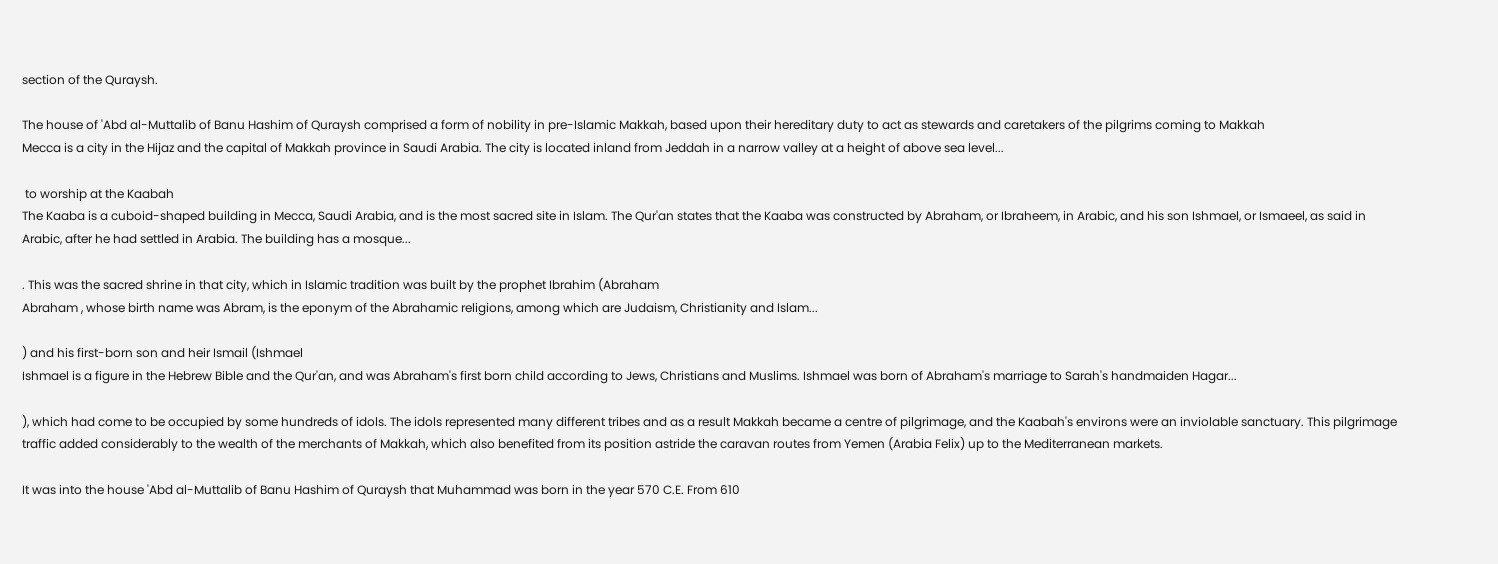section of the Quraysh.

The house of 'Abd al-Muttalib of Banu Hashim of Quraysh comprised a form of nobility in pre-Islamic Makkah, based upon their hereditary duty to act as stewards and caretakers of the pilgrims coming to Makkah
Mecca is a city in the Hijaz and the capital of Makkah province in Saudi Arabia. The city is located inland from Jeddah in a narrow valley at a height of above sea level...

 to worship at the Kaabah
The Kaaba is a cuboid-shaped building in Mecca, Saudi Arabia, and is the most sacred site in Islam. The Qur'an states that the Kaaba was constructed by Abraham, or Ibraheem, in Arabic, and his son Ishmael, or Ismaeel, as said in Arabic, after he had settled in Arabia. The building has a mosque...

. This was the sacred shrine in that city, which in Islamic tradition was built by the prophet Ibrahim (Abraham
Abraham , whose birth name was Abram, is the eponym of the Abrahamic religions, among which are Judaism, Christianity and Islam...

) and his first-born son and heir Ismail (Ishmael
Ishmael is a figure in the Hebrew Bible and the Qur'an, and was Abraham's first born child according to Jews, Christians and Muslims. Ishmael was born of Abraham's marriage to Sarah's handmaiden Hagar...

), which had come to be occupied by some hundreds of idols. The idols represented many different tribes and as a result Makkah became a centre of pilgrimage, and the Kaabah's environs were an inviolable sanctuary. This pilgrimage traffic added considerably to the wealth of the merchants of Makkah, which also benefited from its position astride the caravan routes from Yemen (Arabia Felix) up to the Mediterranean markets.

It was into the house 'Abd al-Muttalib of Banu Hashim of Quraysh that Muhammad was born in the year 570 C.E. From 610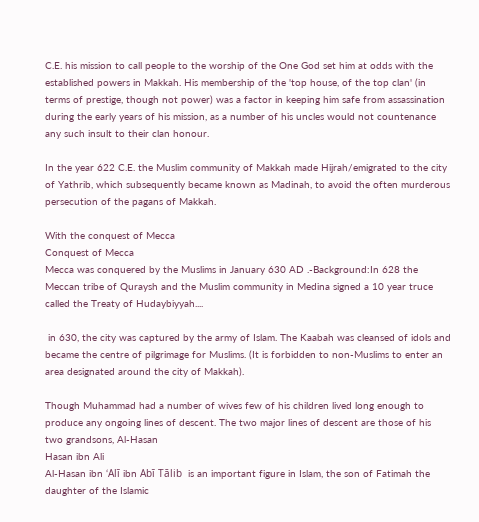C.E. his mission to call people to the worship of the One God set him at odds with the established powers in Makkah. His membership of the 'top house, of the top clan' (in terms of prestige, though not power) was a factor in keeping him safe from assassination during the early years of his mission, as a number of his uncles would not countenance any such insult to their clan honour.

In the year 622 C.E. the Muslim community of Makkah made Hijrah/emigrated to the city of Yathrib, which subsequently became known as Madinah, to avoid the often murderous persecution of the pagans of Makkah.

With the conquest of Mecca
Conquest of Mecca
Mecca was conquered by the Muslims in January 630 AD .-Background:In 628 the Meccan tribe of Quraysh and the Muslim community in Medina signed a 10 year truce called the Treaty of Hudaybiyyah....

 in 630, the city was captured by the army of Islam. The Kaabah was cleansed of idols and became the centre of pilgrimage for Muslims. (It is forbidden to non-Muslims to enter an area designated around the city of Makkah).

Though Muhammad had a number of wives few of his children lived long enough to produce any ongoing lines of descent. The two major lines of descent are those of his two grandsons, Al-Hasan
Hasan ibn Ali
Al-Hasan ibn ‘Alī ibn Abī Tālib  is an important figure in Islam, the son of Fatimah the daughter of the Islamic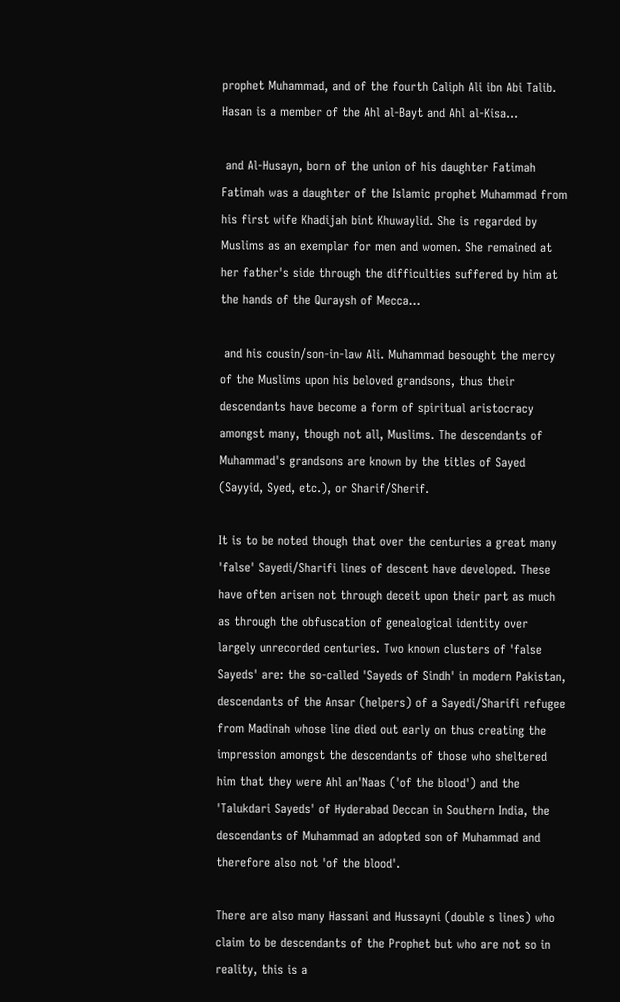prophet Muhammad, and of the fourth Caliph Ali ibn Abi Talib. Hasan is a member of the Ahl al-Bayt and Ahl al-Kisa...

 and Al-Husayn, born of the union of his daughter Fatimah
Fatimah was a daughter of the Islamic prophet Muhammad from his first wife Khadijah bint Khuwaylid. She is regarded by Muslims as an exemplar for men and women. She remained at her father's side through the difficulties suffered by him at the hands of the Quraysh of Mecca...

 and his cousin/son-in-law Ali. Muhammad besought the mercy of the Muslims upon his beloved grandsons, thus their descendants have become a form of spiritual aristocracy amongst many, though not all, Muslims. The descendants of Muhammad's grandsons are known by the titles of Sayed (Sayyid, Syed, etc.), or Sharif/Sherif.

It is to be noted though that over the centuries a great many 'false' Sayedi/Sharifi lines of descent have developed. These have often arisen not through deceit upon their part as much as through the obfuscation of genealogical identity over largely unrecorded centuries. Two known clusters of 'false Sayeds' are: the so-called 'Sayeds of Sindh' in modern Pakistan, descendants of the Ansar (helpers) of a Sayedi/Sharifi refugee from Madinah whose line died out early on thus creating the impression amongst the descendants of those who sheltered him that they were Ahl an'Naas ('of the blood') and the 'Talukdari Sayeds' of Hyderabad Deccan in Southern India, the descendants of Muhammad an adopted son of Muhammad and therefore also not 'of the blood'.

There are also many Hassani and Hussayni (double s lines) who claim to be descendants of the Prophet but who are not so in reality, this is a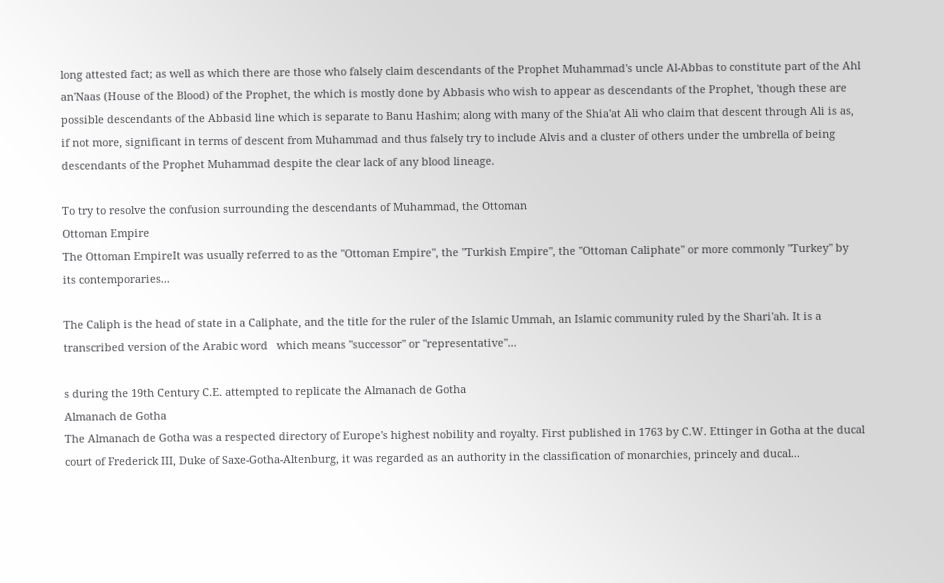long attested fact; as well as which there are those who falsely claim descendants of the Prophet Muhammad's uncle Al-Abbas to constitute part of the Ahl an'Naas (House of the Blood) of the Prophet, the which is mostly done by Abbasis who wish to appear as descendants of the Prophet, 'though these are possible descendants of the Abbasid line which is separate to Banu Hashim; along with many of the Shia'at Ali who claim that descent through Ali is as, if not more, significant in terms of descent from Muhammad and thus falsely try to include Alvis and a cluster of others under the umbrella of being descendants of the Prophet Muhammad despite the clear lack of any blood lineage.

To try to resolve the confusion surrounding the descendants of Muhammad, the Ottoman
Ottoman Empire
The Ottoman EmpireIt was usually referred to as the "Ottoman Empire", the "Turkish Empire", the "Ottoman Caliphate" or more commonly "Turkey" by its contemporaries...

The Caliph is the head of state in a Caliphate, and the title for the ruler of the Islamic Ummah, an Islamic community ruled by the Shari'ah. It is a transcribed version of the Arabic word   which means "successor" or "representative"...

s during the 19th Century C.E. attempted to replicate the Almanach de Gotha
Almanach de Gotha
The Almanach de Gotha was a respected directory of Europe's highest nobility and royalty. First published in 1763 by C.W. Ettinger in Gotha at the ducal court of Frederick III, Duke of Saxe-Gotha-Altenburg, it was regarded as an authority in the classification of monarchies, princely and ducal...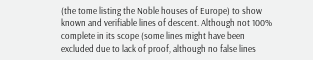(the tome listing the Noble houses of Europe) to show known and verifiable lines of descent. Although not 100% complete in its scope (some lines might have been excluded due to lack of proof, although no false lines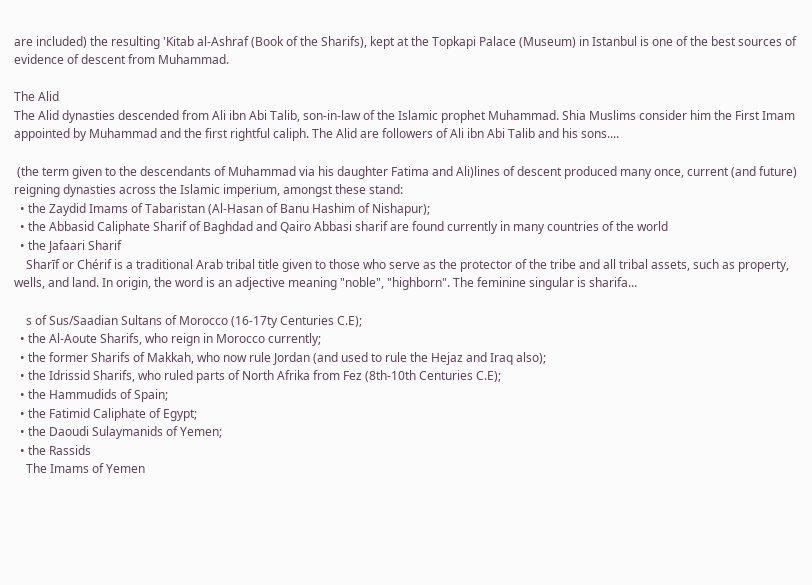are included) the resulting 'Kitab al-Ashraf (Book of the Sharifs), kept at the Topkapi Palace (Museum) in Istanbul is one of the best sources of evidence of descent from Muhammad.

The Alid
The Alid dynasties descended from Ali ibn Abi Talib, son-in-law of the Islamic prophet Muhammad. Shia Muslims consider him the First Imam appointed by Muhammad and the first rightful caliph. The Alid are followers of Ali ibn Abi Talib and his sons....

 (the term given to the descendants of Muhammad via his daughter Fatima and Ali)lines of descent produced many once, current (and future) reigning dynasties across the Islamic imperium, amongst these stand:
  • the Zaydid Imams of Tabaristan (Al-Hasan of Banu Hashim of Nishapur);
  • the Abbasid Caliphate Sharif of Baghdad and Qairo Abbasi sharif are found currently in many countries of the world
  • the Jafaari Sharif
    Sharīf or Chérif is a traditional Arab tribal title given to those who serve as the protector of the tribe and all tribal assets, such as property, wells, and land. In origin, the word is an adjective meaning "noble", "highborn". The feminine singular is sharifa...

    s of Sus/Saadian Sultans of Morocco (16-17ty Centuries C.E);
  • the Al-Aoute Sharifs, who reign in Morocco currently;
  • the former Sharifs of Makkah, who now rule Jordan (and used to rule the Hejaz and Iraq also);
  • the Idrissid Sharifs, who ruled parts of North Afrika from Fez (8th-10th Centuries C.E);
  • the Hammudids of Spain;
  • the Fatimid Caliphate of Egypt;
  • the Daoudi Sulaymanids of Yemen;
  • the Rassids
    The Imams of Yemen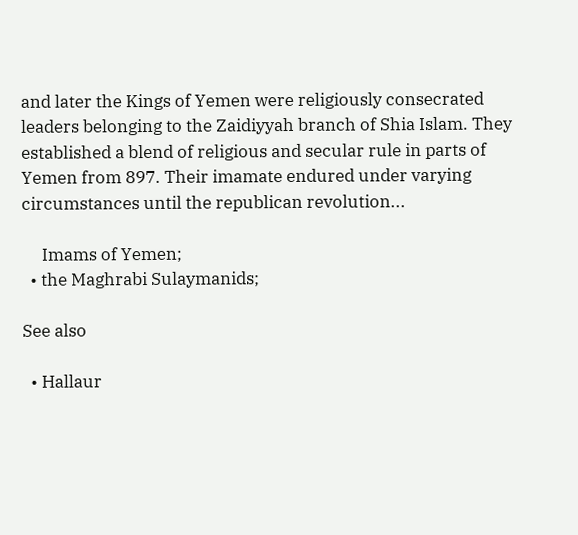and later the Kings of Yemen were religiously consecrated leaders belonging to the Zaidiyyah branch of Shia Islam. They established a blend of religious and secular rule in parts of Yemen from 897. Their imamate endured under varying circumstances until the republican revolution...

     Imams of Yemen;
  • the Maghrabi Sulaymanids;

See also

  • Hallaur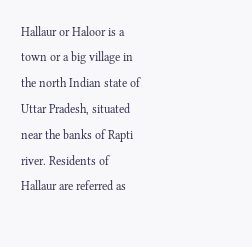Hallaur or Haloor is a town or a big village in the north Indian state of Uttar Pradesh, situated near the banks of Rapti river. Residents of Hallaur are referred as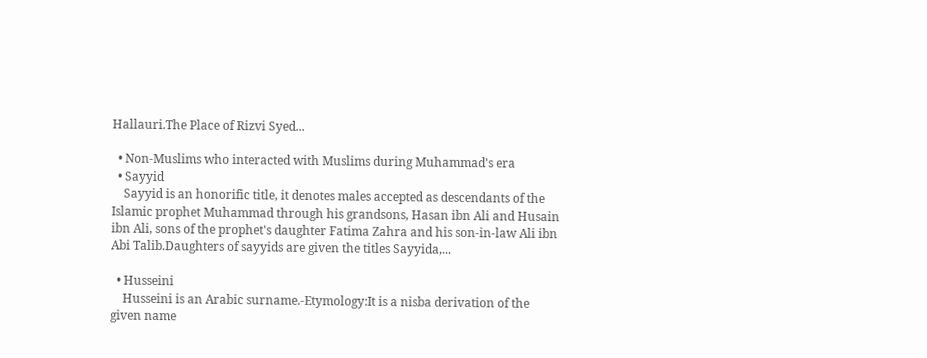Hallauri.The Place of Rizvi Syed...

  • Non-Muslims who interacted with Muslims during Muhammad's era
  • Sayyid
    Sayyid is an honorific title, it denotes males accepted as descendants of the Islamic prophet Muhammad through his grandsons, Hasan ibn Ali and Husain ibn Ali, sons of the prophet's daughter Fatima Zahra and his son-in-law Ali ibn Abi Talib.Daughters of sayyids are given the titles Sayyida,...

  • Husseini
    Husseini is an Arabic surname.-Etymology:It is a nisba derivation of the given name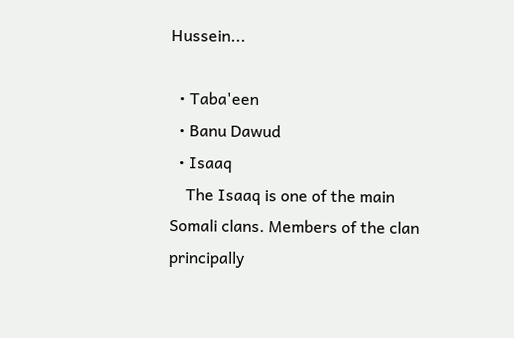Hussein...

  • Taba'een
  • Banu Dawud
  • Isaaq
    The Isaaq is one of the main Somali clans. Members of the clan principally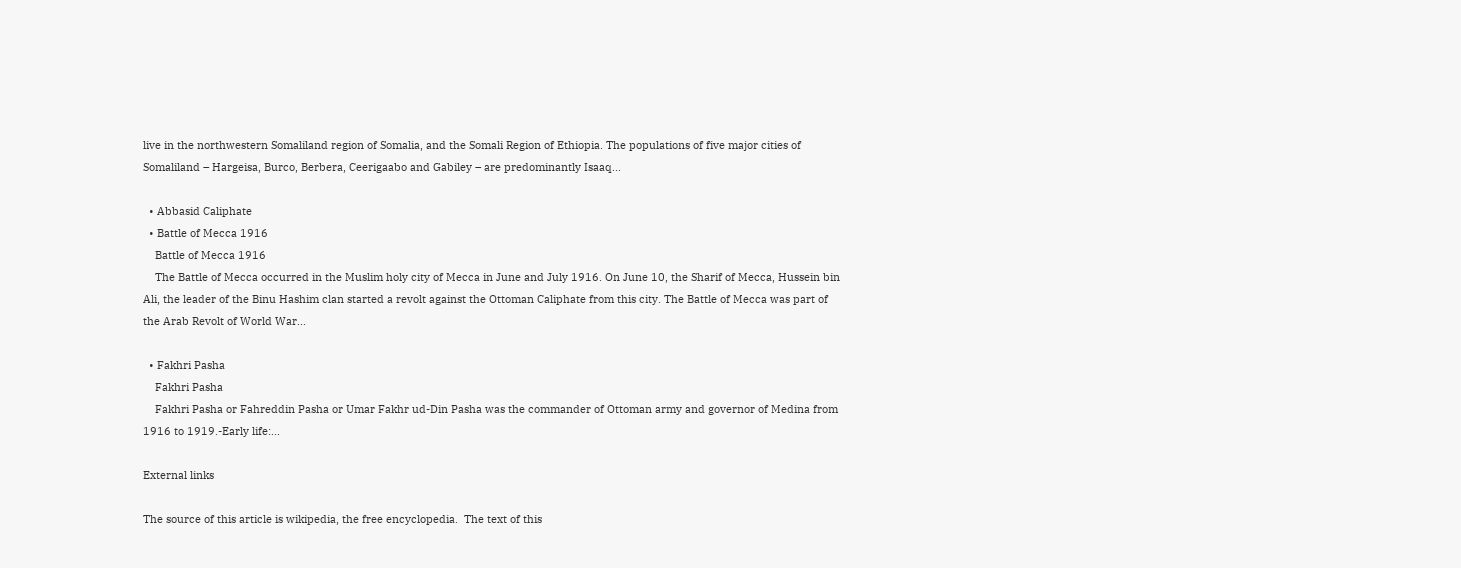live in the northwestern Somaliland region of Somalia, and the Somali Region of Ethiopia. The populations of five major cities of Somaliland – Hargeisa, Burco, Berbera, Ceerigaabo and Gabiley – are predominantly Isaaq...

  • Abbasid Caliphate
  • Battle of Mecca 1916
    Battle of Mecca 1916
    The Battle of Mecca occurred in the Muslim holy city of Mecca in June and July 1916. On June 10, the Sharif of Mecca, Hussein bin Ali, the leader of the Binu Hashim clan started a revolt against the Ottoman Caliphate from this city. The Battle of Mecca was part of the Arab Revolt of World War...

  • Fakhri Pasha
    Fakhri Pasha
    Fakhri Pasha or Fahreddin Pasha or Umar Fakhr ud-Din Pasha was the commander of Ottoman army and governor of Medina from 1916 to 1919.-Early life:...

External links

The source of this article is wikipedia, the free encyclopedia.  The text of this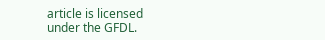article is licensed under the GFDL.